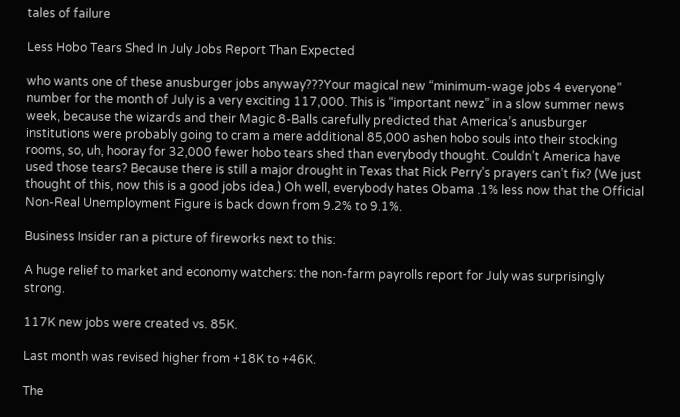tales of failure

Less Hobo Tears Shed In July Jobs Report Than Expected

who wants one of these anusburger jobs anyway???Your magical new “minimum-wage jobs 4 everyone” number for the month of July is a very exciting 117,000. This is “important newz” in a slow summer news week, because the wizards and their Magic 8-Balls carefully predicted that America’s anusburger institutions were probably going to cram a mere additional 85,000 ashen hobo souls into their stocking rooms, so, uh, hooray for 32,000 fewer hobo tears shed than everybody thought. Couldn’t America have used those tears? Because there is still a major drought in Texas that Rick Perry’s prayers can’t fix? (We just thought of this, now this is a good jobs idea.) Oh well, everybody hates Obama .1% less now that the Official Non-Real Unemployment Figure is back down from 9.2% to 9.1%.

Business Insider ran a picture of fireworks next to this:

A huge relief to market and economy watchers: the non-farm payrolls report for July was surprisingly strong.

117K new jobs were created vs. 85K.

Last month was revised higher from +18K to +46K.

The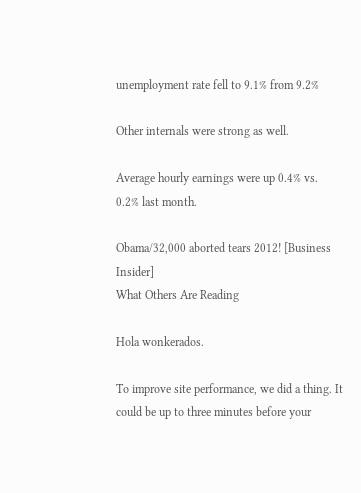unemployment rate fell to 9.1% from 9.2%

Other internals were strong as well.

Average hourly earnings were up 0.4% vs. 0.2% last month.

Obama/32,000 aborted tears 2012! [Business Insider]
What Others Are Reading

Hola wonkerados.

To improve site performance, we did a thing. It could be up to three minutes before your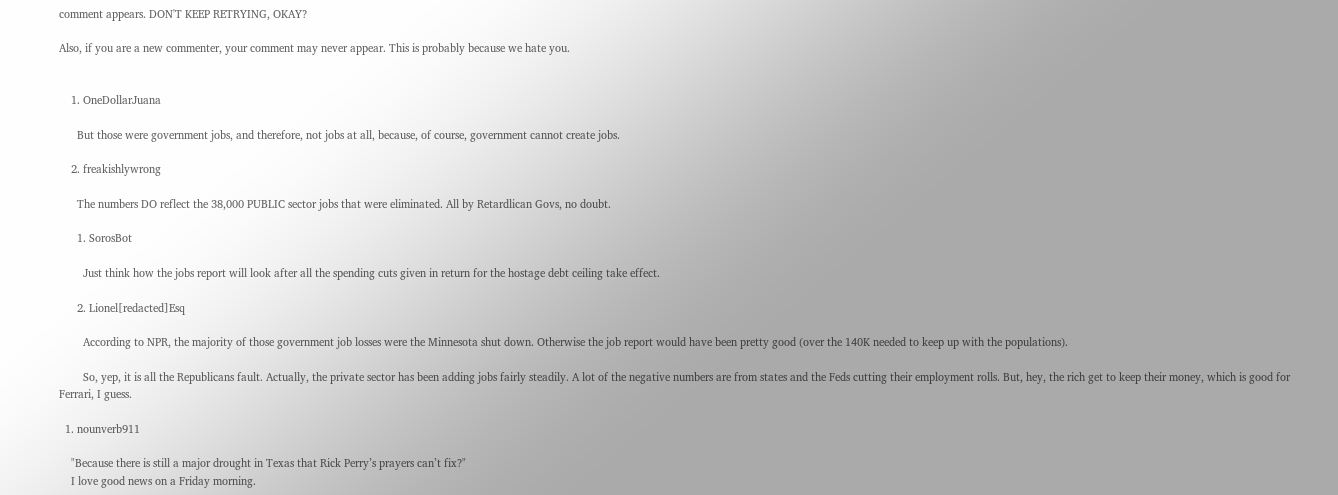comment appears. DON'T KEEP RETRYING, OKAY?

Also, if you are a new commenter, your comment may never appear. This is probably because we hate you.


    1. OneDollarJuana

      But those were government jobs, and therefore, not jobs at all, because, of course, government cannot create jobs.

    2. freakishlywrong

      The numbers DO reflect the 38,000 PUBLIC sector jobs that were eliminated. All by Retardlican Govs, no doubt.

      1. SorosBot

        Just think how the jobs report will look after all the spending cuts given in return for the hostage debt ceiling take effect.

      2. Lionel[redacted]Esq

        According to NPR, the majority of those government job losses were the Minnesota shut down. Otherwise the job report would have been pretty good (over the 140K needed to keep up with the populations).

        So, yep, it is all the Republicans fault. Actually, the private sector has been adding jobs fairly steadily. A lot of the negative numbers are from states and the Feds cutting their employment rolls. But, hey, the rich get to keep their money, which is good for Ferrari, I guess.

  1. nounverb911

    "Because there is still a major drought in Texas that Rick Perry’s prayers can’t fix?"
    I love good news on a Friday morning.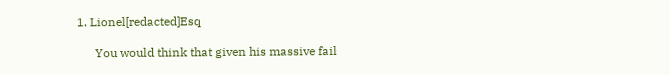1. Lionel[redacted]Esq

      You would think that given his massive fail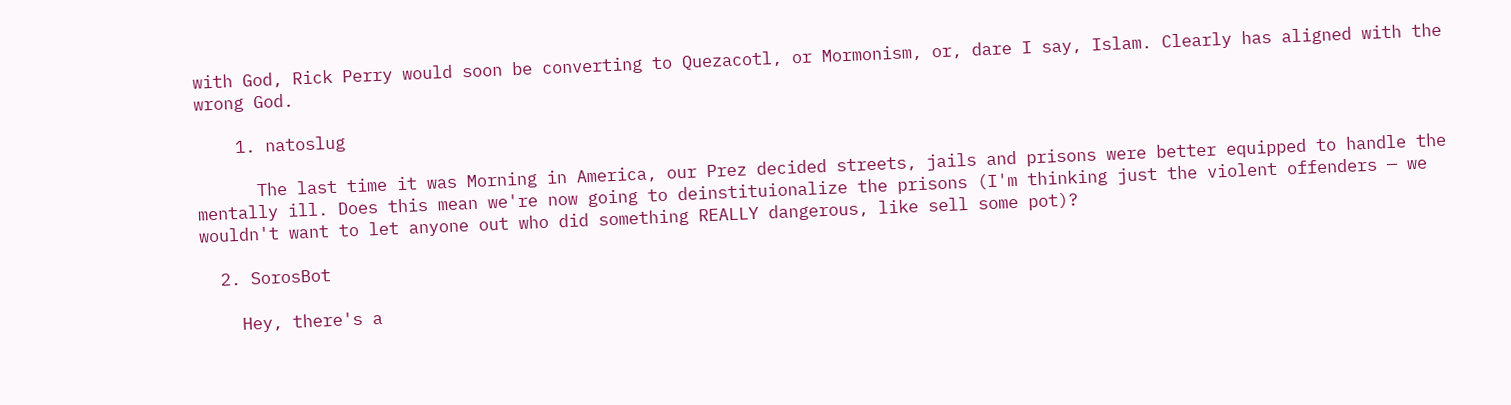with God, Rick Perry would soon be converting to Quezacotl, or Mormonism, or, dare I say, Islam. Clearly has aligned with the wrong God.

    1. natoslug

      The last time it was Morning in America, our Prez decided streets, jails and prisons were better equipped to handle the mentally ill. Does this mean we're now going to deinstituionalize the prisons (I'm thinking just the violent offenders — we wouldn't want to let anyone out who did something REALLY dangerous, like sell some pot)?

  2. SorosBot

    Hey, there's a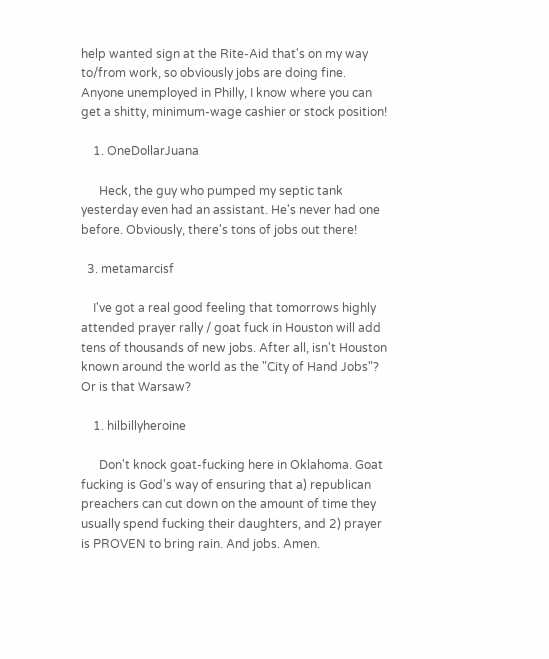help wanted sign at the Rite-Aid that's on my way to/from work, so obviously jobs are doing fine. Anyone unemployed in Philly, I know where you can get a shitty, minimum-wage cashier or stock position!

    1. OneDollarJuana

      Heck, the guy who pumped my septic tank yesterday even had an assistant. He's never had one before. Obviously, there's tons of jobs out there!

  3. metamarcisf

    I've got a real good feeling that tomorrows highly attended prayer rally / goat fuck in Houston will add tens of thousands of new jobs. After all, isn't Houston known around the world as the "City of Hand Jobs"? Or is that Warsaw?

    1. hilbillyheroine

      Don't knock goat-fucking here in Oklahoma. Goat fucking is God's way of ensuring that a) republican preachers can cut down on the amount of time they usually spend fucking their daughters, and 2) prayer is PROVEN to bring rain. And jobs. Amen.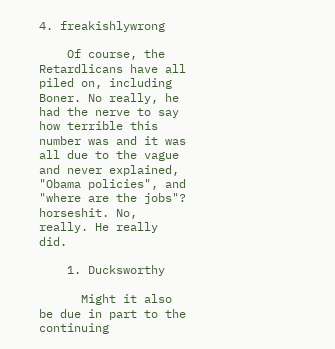4. freakishlywrong

    Of course, the Retardlicans have all piled on, including Boner. No really, he had the nerve to say how terrible this number was and it was all due to the vague and never explained, "Obama policies", and "where are the jobs"? horseshit. No, really. He really did.

    1. Ducksworthy

      Might it also be due in part to the continuing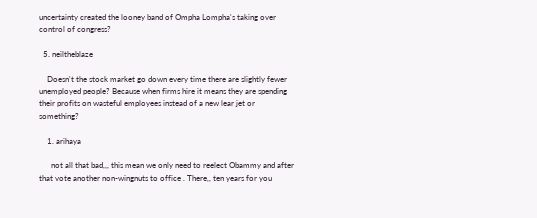uncertainty created the looney band of Ompha Lompha's taking over control of congress?

  5. neiltheblaze

    Doesn't the stock market go down every time there are slightly fewer unemployed people? Because when firms hire it means they are spending their profits on wasteful employees instead of a new lear jet or something?

    1. arihaya

      not all that bad,,, this mean we only need to reelect Obammy and after that vote another non-wingnuts to office . There,, ten years for you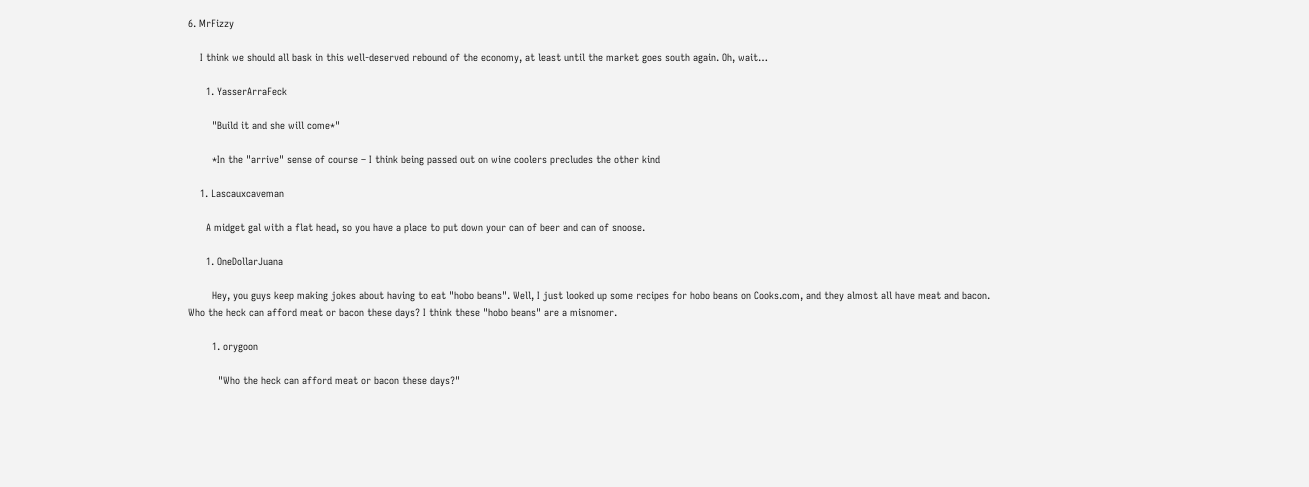6. MrFizzy

    I think we should all bask in this well-deserved rebound of the economy, at least until the market goes south again. Oh, wait…

      1. YasserArraFeck

        "Build it and she will come*"

        *In the "arrive" sense of course – I think being passed out on wine coolers precludes the other kind

    1. Lascauxcaveman

      A midget gal with a flat head, so you have a place to put down your can of beer and can of snoose.

      1. OneDollarJuana

        Hey, you guys keep making jokes about having to eat "hobo beans". Well, I just looked up some recipes for hobo beans on Cooks.com, and they almost all have meat and bacon. Who the heck can afford meat or bacon these days? I think these "hobo beans" are a misnomer.

        1. orygoon

          "Who the heck can afford meat or bacon these days?"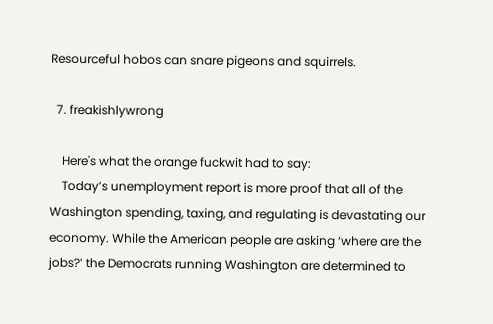Resourceful hobos can snare pigeons and squirrels.

  7. freakishlywrong

    Here's what the orange fuckwit had to say:
    Today’s unemployment report is more proof that all of the Washington spending, taxing, and regulating is devastating our economy. While the American people are asking ‘where are the jobs?’ the Democrats running Washington are determined to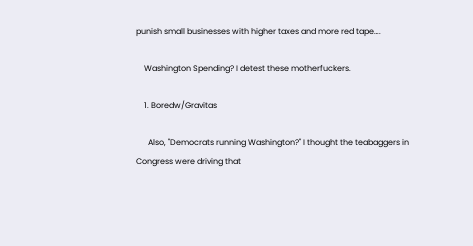punish small businesses with higher taxes and more red tape….

    Washington Spending? I detest these motherfuckers.

    1. Boredw/Gravitas

      Also, "Democrats running Washington?" I thought the teabaggers in Congress were driving that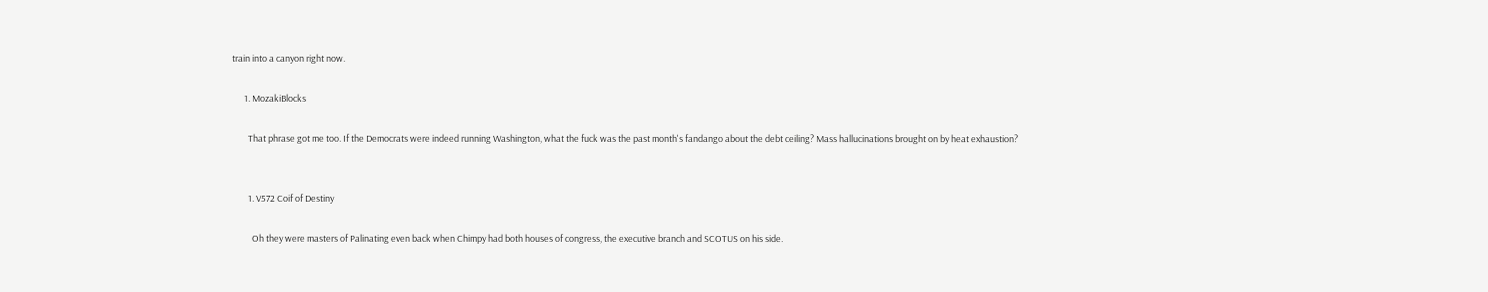train into a canyon right now.

      1. MozakiBlocks

        That phrase got me too. If the Democrats were indeed running Washington, what the fuck was the past month's fandango about the debt ceiling? Mass hallucinations brought on by heat exhaustion?


        1. V572 Coif of Destiny

          Oh they were masters of Palinating even back when Chimpy had both houses of congress, the executive branch and SCOTUS on his side.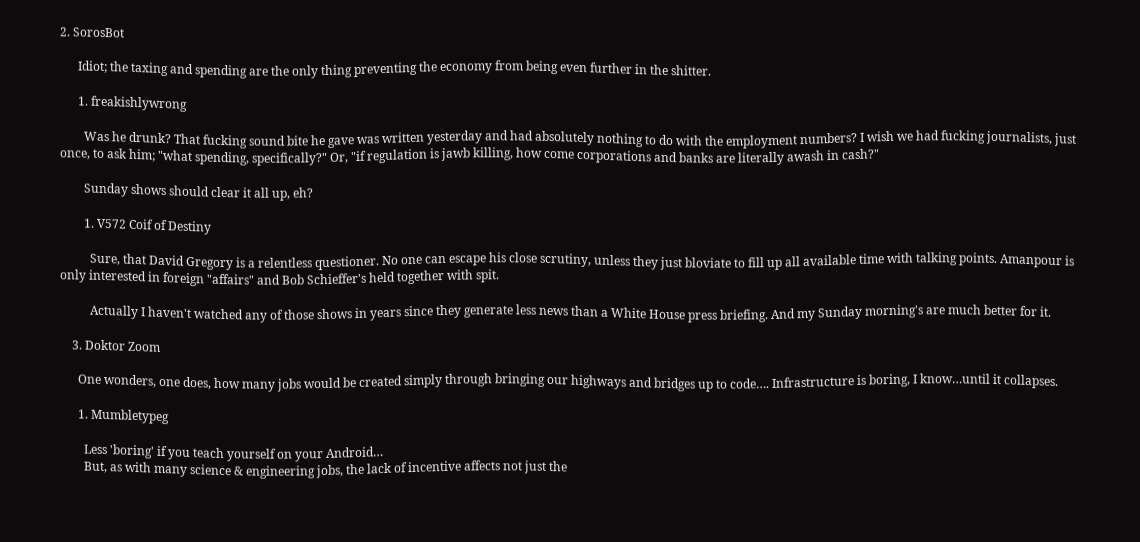2. SorosBot

      Idiot; the taxing and spending are the only thing preventing the economy from being even further in the shitter.

      1. freakishlywrong

        Was he drunk? That fucking sound bite he gave was written yesterday and had absolutely nothing to do with the employment numbers? I wish we had fucking journalists, just once, to ask him; "what spending, specifically?" Or, "if regulation is jawb killing, how come corporations and banks are literally awash in cash?"

        Sunday shows should clear it all up, eh?

        1. V572 Coif of Destiny

          Sure, that David Gregory is a relentless questioner. No one can escape his close scrutiny, unless they just bloviate to fill up all available time with talking points. Amanpour is only interested in foreign "affairs" and Bob Schieffer's held together with spit.

          Actually I haven't watched any of those shows in years since they generate less news than a White House press briefing. And my Sunday morning's are much better for it.

    3. Doktor Zoom

      One wonders, one does, how many jobs would be created simply through bringing our highways and bridges up to code…. Infrastructure is boring, I know…until it collapses.

      1. Mumbletypeg

        Less 'boring' if you teach yourself on your Android…
        But, as with many science & engineering jobs, the lack of incentive affects not just the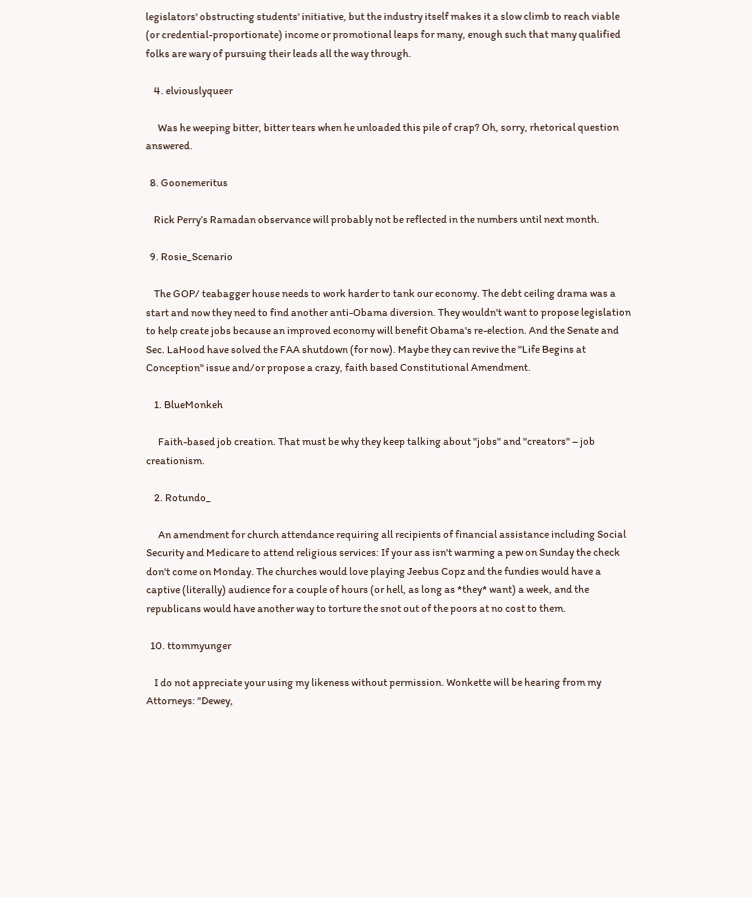legislators' obstructing students' initiative, but the industry itself makes it a slow climb to reach viable (or credential-proportionate) income or promotional leaps for many, enough such that many qualified folks are wary of pursuing their leads all the way through.

    4. elviouslyqueer

      Was he weeping bitter, bitter tears when he unloaded this pile of crap? Oh, sorry, rhetorical question answered.

  8. Goonemeritus

    Rick Perry’s Ramadan observance will probably not be reflected in the numbers until next month.

  9. Rosie_Scenario

    The GOP/ teabagger house needs to work harder to tank our economy. The debt ceiling drama was a start and now they need to find another anti-Obama diversion. They wouldn't want to propose legislation to help create jobs because an improved economy will benefit Obama's re-election. And the Senate and Sec. LaHood have solved the FAA shutdown (for now). Maybe they can revive the "Life Begins at Conception" issue and/or propose a crazy, faith based Constitutional Amendment.

    1. BlueMonkeh

      Faith-based job creation. That must be why they keep talking about "jobs" and "creators" – job creationism.

    2. Rotundo_

      An amendment for church attendance requiring all recipients of financial assistance including Social Security and Medicare to attend religious services: If your ass isn't warming a pew on Sunday the check don't come on Monday. The churches would love playing Jeebus Copz and the fundies would have a captive (literally) audience for a couple of hours (or hell, as long as *they* want) a week, and the republicans would have another way to torture the snot out of the poors at no cost to them.

  10. ttommyunger

    I do not appreciate your using my likeness without permission. Wonkette will be hearing from my Attorneys: "Dewey,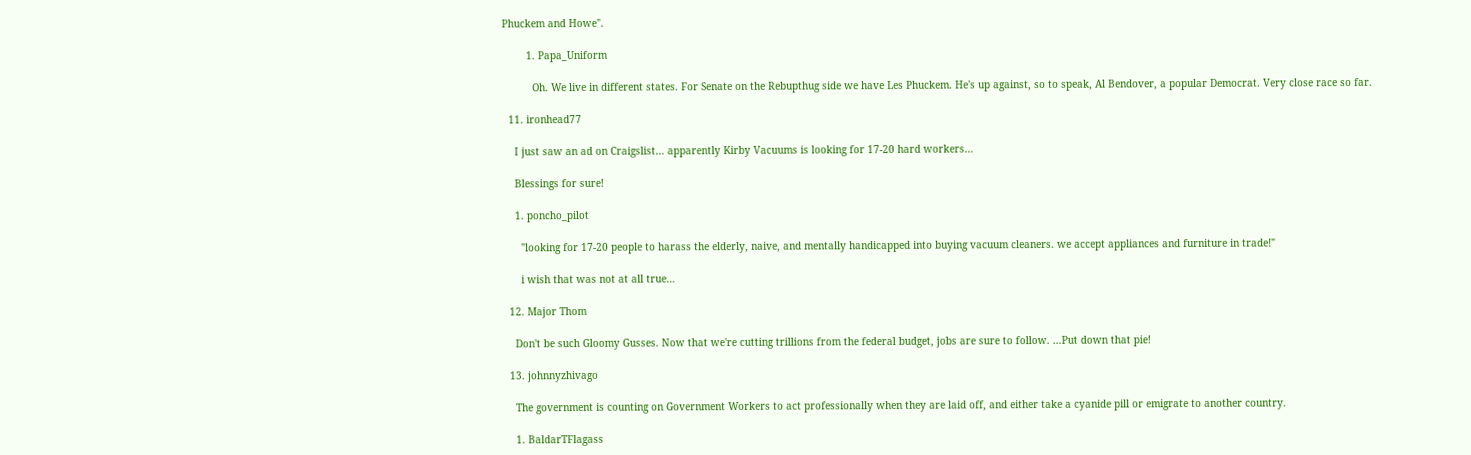Phuckem and Howe".

        1. Papa_Uniform

          Oh. We live in different states. For Senate on the Rebupthug side we have Les Phuckem. He's up against, so to speak, Al Bendover, a popular Democrat. Very close race so far.

  11. ironhead77

    I just saw an ad on Craigslist… apparently Kirby Vacuums is looking for 17-20 hard workers…

    Blessings for sure!

    1. poncho_pilot

      "looking for 17-20 people to harass the elderly, naive, and mentally handicapped into buying vacuum cleaners. we accept appliances and furniture in trade!"

      i wish that was not at all true…

  12. Major Thom

    Don't be such Gloomy Gusses. Now that we're cutting trillions from the federal budget, jobs are sure to follow. …Put down that pie!

  13. johnnyzhivago

    The government is counting on Government Workers to act professionally when they are laid off, and either take a cyanide pill or emigrate to another country.

    1. BaldarTFlagass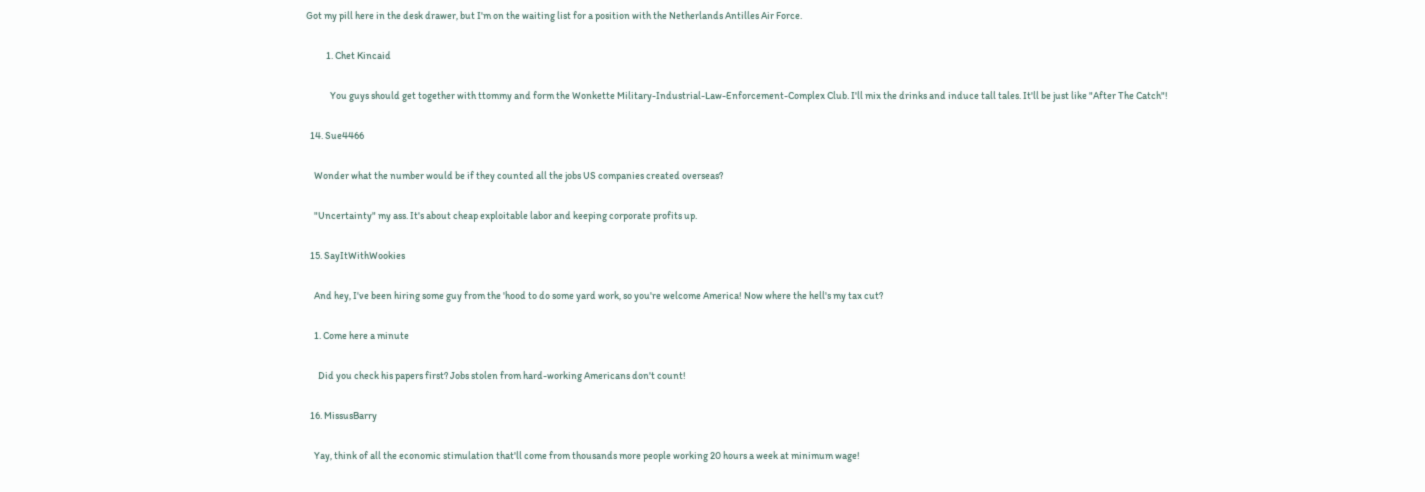Got my pill here in the desk drawer, but I'm on the waiting list for a position with the Netherlands Antilles Air Force.

          1. Chet Kincaid

            You guys should get together with ttommy and form the Wonkette Military-Industrial-Law-Enforcement-Complex Club. I'll mix the drinks and induce tall tales. It'll be just like "After The Catch"!

  14. Sue4466

    Wonder what the number would be if they counted all the jobs US companies created overseas?

    "Uncertainty" my ass. It's about cheap exploitable labor and keeping corporate profits up.

  15. SayItWithWookies

    And hey, I've been hiring some guy from the 'hood to do some yard work, so you're welcome America! Now where the hell's my tax cut?

    1. Come here a minute

      Did you check his papers first? Jobs stolen from hard-working Americans don't count!

  16. MissusBarry

    Yay, think of all the economic stimulation that'll come from thousands more people working 20 hours a week at minimum wage!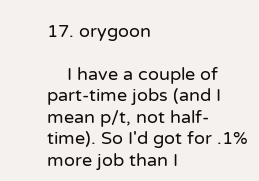17. orygoon

    I have a couple of part-time jobs (and I mean p/t, not half-time). So I'd got for .1% more job than I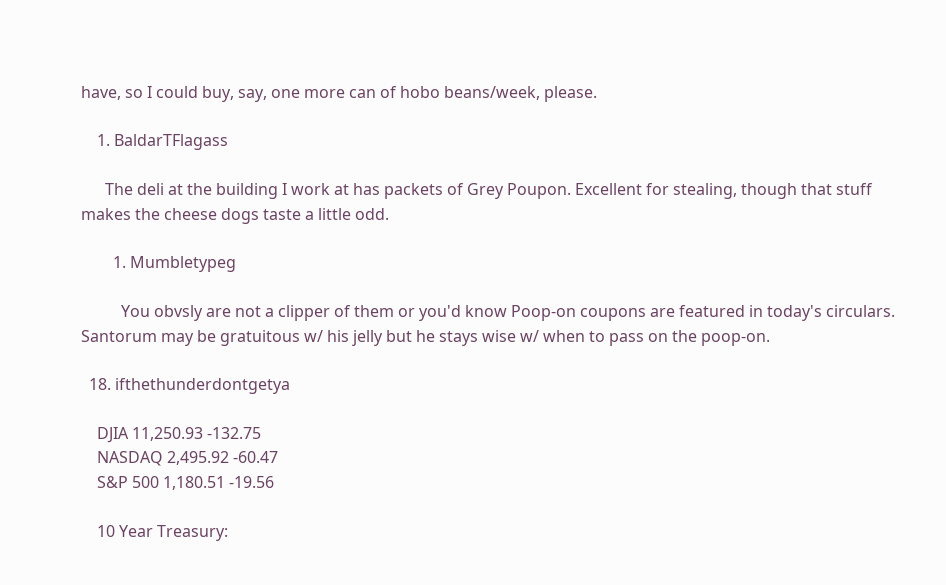have, so I could buy, say, one more can of hobo beans/week, please.

    1. BaldarTFlagass

      The deli at the building I work at has packets of Grey Poupon. Excellent for stealing, though that stuff makes the cheese dogs taste a little odd.

        1. Mumbletypeg

          You obvsly are not a clipper of them or you'd know Poop-on coupons are featured in today's circulars. Santorum may be gratuitous w/ his jelly but he stays wise w/ when to pass on the poop-on.

  18. ifthethunderdontgetya

    DJIA 11,250.93 -132.75
    NASDAQ 2,495.92 -60.47
    S&P 500 1,180.51 -19.56

    10 Year Treasury: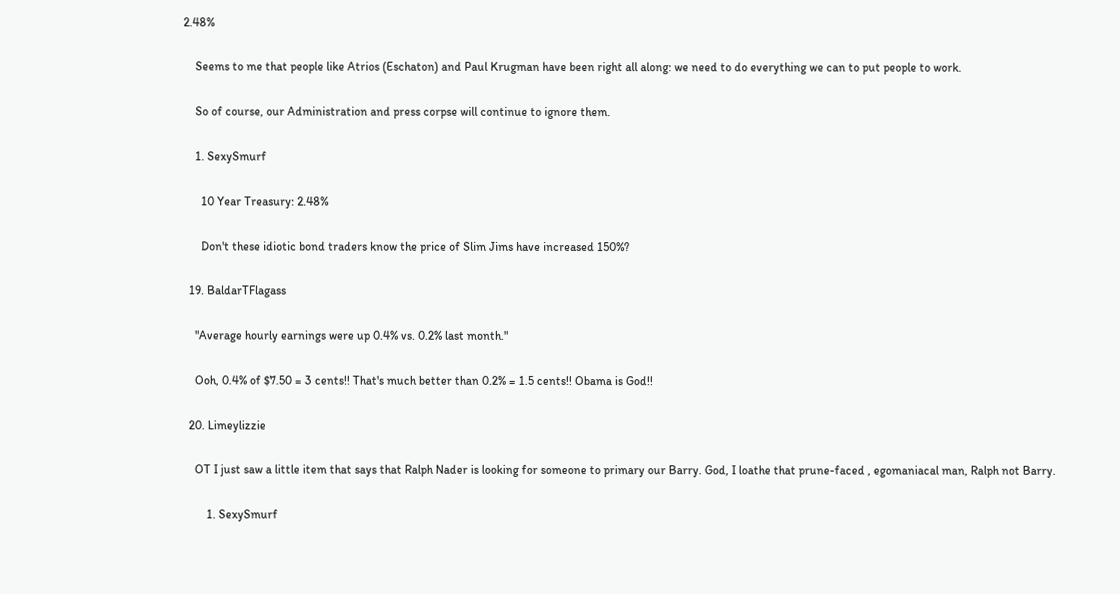2.48%

    Seems to me that people like Atrios (Eschaton) and Paul Krugman have been right all along: we need to do everything we can to put people to work.

    So of course, our Administration and press corpse will continue to ignore them.

    1. SexySmurf

      10 Year Treasury: 2.48%

      Don't these idiotic bond traders know the price of Slim Jims have increased 150%?

  19. BaldarTFlagass

    "Average hourly earnings were up 0.4% vs. 0.2% last month."

    Ooh, 0.4% of $7.50 = 3 cents!! That's much better than 0.2% = 1.5 cents!! Obama is God!!

  20. Limeylizzie

    OT I just saw a little item that says that Ralph Nader is looking for someone to primary our Barry. God, I loathe that prune-faced , egomaniacal man, Ralph not Barry.

        1. SexySmurf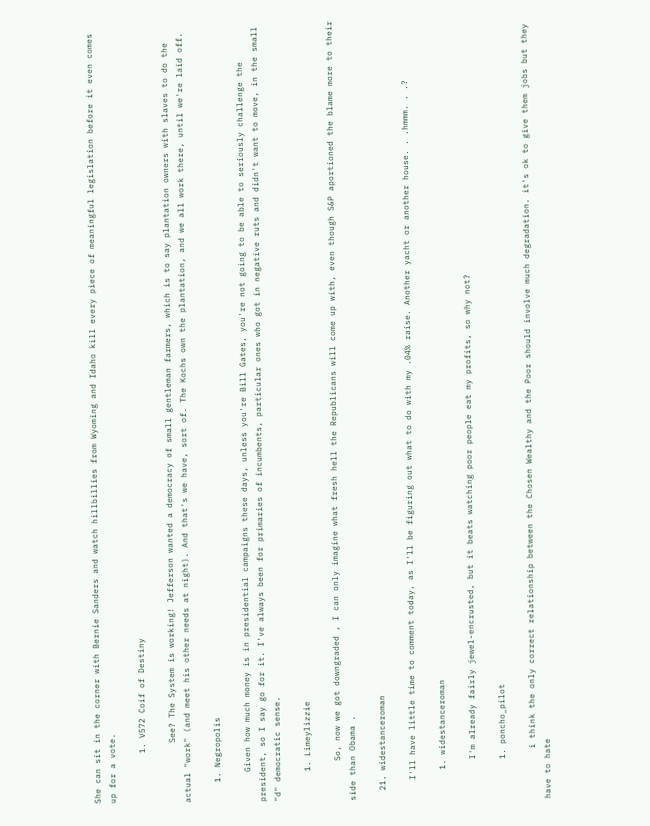She can sit in the corner with Bernie Sanders and watch hillbillies from Wyoming and Idaho kill every piece of meaningful legislation before it even comes up for a vote.

          1. V572 Coif of Destiny

            See? The System is working! Jefferson wanted a democracy of small gentleman farmers, which is to say plantation owners with slaves to do the actual "work" (and meet his other needs at night). And that's we have, sort of. The Kochs own the plantation, and we all work there, until we're laid off.

    1. Negropolis

      Given how much money is in presidential campaigns these days, unless you're Bill Gates, you're not going to be able to seriously challenge the president, so I say go for it. I've always been for primaries of incumbents, particular ones who got in negative ruts and didn't want to move, in the small "d" democratic sense.

      1. Limeylizzie

        So, now we got downgraded , I can only imagine what fresh hell the Republicans will come up with, even though S&P aportioned the blame more to their side than Obama .

  21. widestanceroman

    I'll have little time to comment today, as I'll be figuring out what to do with my .04% raise. Another yacht or another house. . .hmmm. . .?

      1. widestanceroman

        I'm already fairly jewel-encrusted, but it beats watching poor people eat my profits, so why not?

        1. poncho_pilot

          i think the only correct relationship between the Chosen Wealthy and the Poor should involve much degradation. it's ok to give them jobs but they have to hate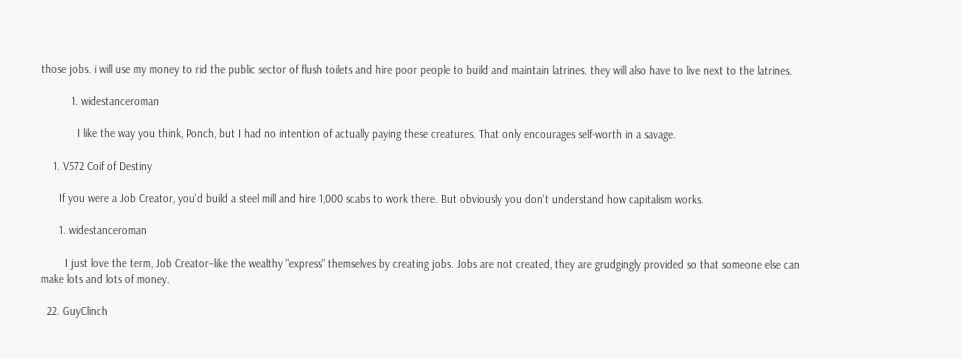those jobs. i will use my money to rid the public sector of flush toilets and hire poor people to build and maintain latrines. they will also have to live next to the latrines.

          1. widestanceroman

            I like the way you think, Ponch, but I had no intention of actually paying these creatures. That only encourages self-worth in a savage.

    1. V572 Coif of Destiny

      If you were a Job Creator, you'd build a steel mill and hire 1,000 scabs to work there. But obviously you don't understand how capitalism works.

      1. widestanceroman

        I just love the term, Job Creator–like the wealthy "express" themselves by creating jobs. Jobs are not created, they are grudgingly provided so that someone else can make lots and lots of money.

  22. GuyClinch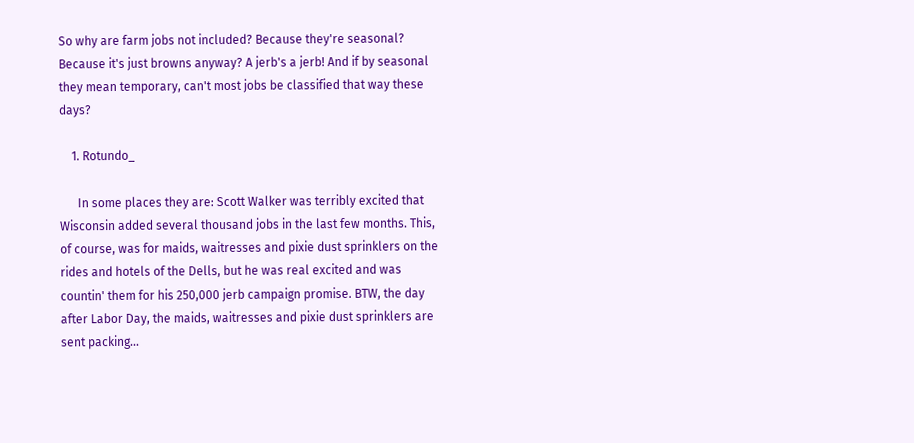So why are farm jobs not included? Because they're seasonal? Because it's just browns anyway? A jerb's a jerb! And if by seasonal they mean temporary, can't most jobs be classified that way these days?

    1. Rotundo_

      In some places they are: Scott Walker was terribly excited that Wisconsin added several thousand jobs in the last few months. This, of course, was for maids, waitresses and pixie dust sprinklers on the rides and hotels of the Dells, but he was real excited and was countin' them for his 250,000 jerb campaign promise. BTW, the day after Labor Day, the maids, waitresses and pixie dust sprinklers are sent packing…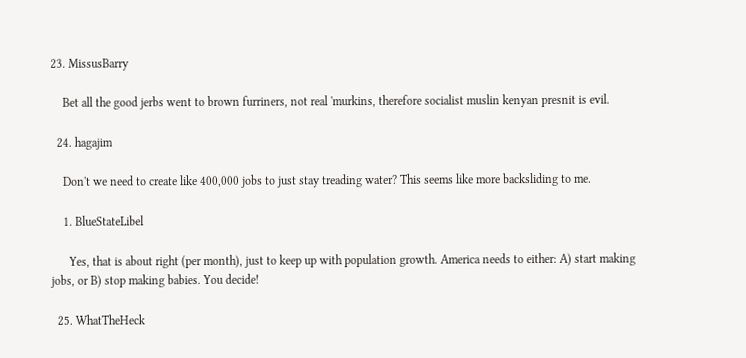23. MissusBarry

    Bet all the good jerbs went to brown furriners, not real 'murkins, therefore socialist muslin kenyan presnit is evil.

  24. hagajim

    Don't we need to create like 400,000 jobs to just stay treading water? This seems like more backsliding to me.

    1. BlueStateLibel

      Yes, that is about right (per month), just to keep up with population growth. America needs to either: A) start making jobs, or B) stop making babies. You decide!

  25. WhatTheHeck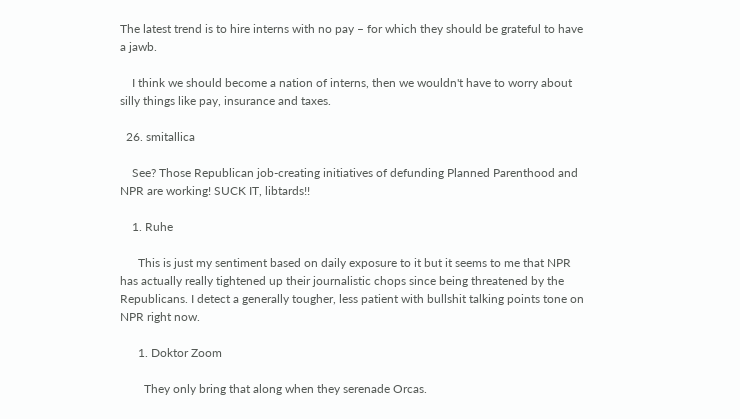The latest trend is to hire interns with no pay – for which they should be grateful to have a jawb.

    I think we should become a nation of interns, then we wouldn't have to worry about silly things like pay, insurance and taxes.

  26. smitallica

    See? Those Republican job-creating initiatives of defunding Planned Parenthood and NPR are working! SUCK IT, libtards!!

    1. Ruhe

      This is just my sentiment based on daily exposure to it but it seems to me that NPR has actually really tightened up their journalistic chops since being threatened by the Republicans. I detect a generally tougher, less patient with bullshit talking points tone on NPR right now.

      1. Doktor Zoom

        They only bring that along when they serenade Orcas.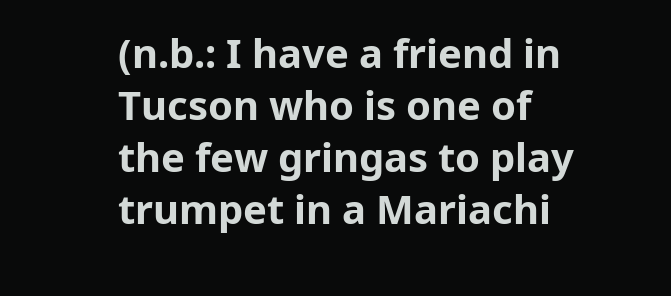(n.b.: I have a friend in Tucson who is one of the few gringas to play trumpet in a Mariachi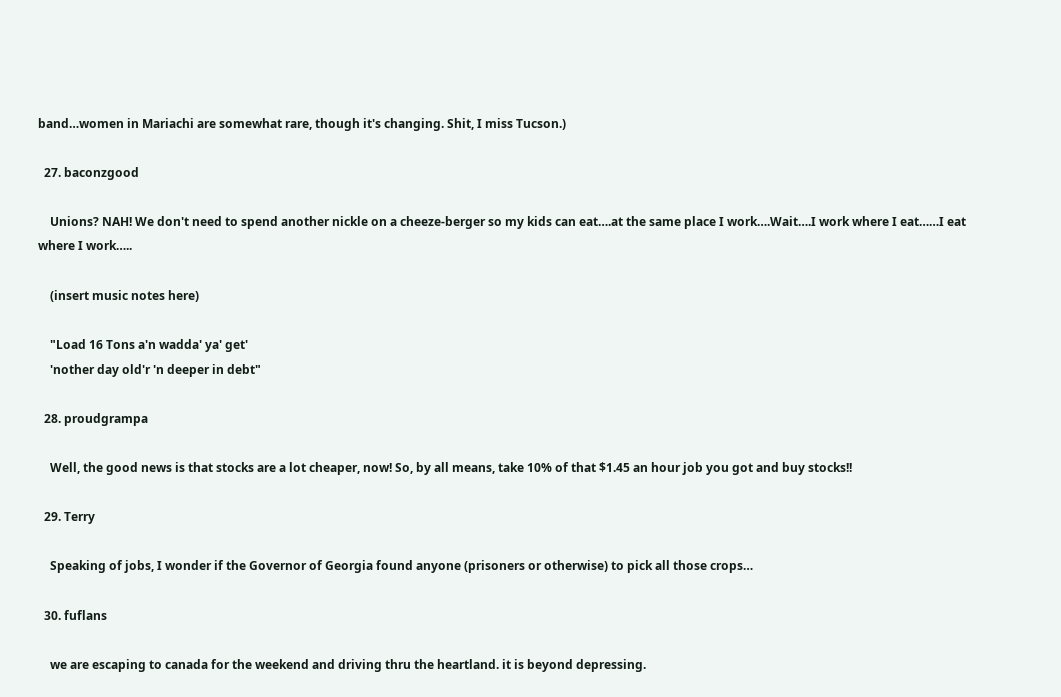band…women in Mariachi are somewhat rare, though it's changing. Shit, I miss Tucson.)

  27. baconzgood

    Unions? NAH! We don't need to spend another nickle on a cheeze-berger so my kids can eat….at the same place I work….Wait….I work where I eat……I eat where I work…..

    (insert music notes here)

    "Load 16 Tons a'n wadda' ya' get'
    'nother day old'r 'n deeper in debt"

  28. proudgrampa

    Well, the good news is that stocks are a lot cheaper, now! So, by all means, take 10% of that $1.45 an hour job you got and buy stocks!!

  29. Terry

    Speaking of jobs, I wonder if the Governor of Georgia found anyone (prisoners or otherwise) to pick all those crops…

  30. fuflans

    we are escaping to canada for the weekend and driving thru the heartland. it is beyond depressing.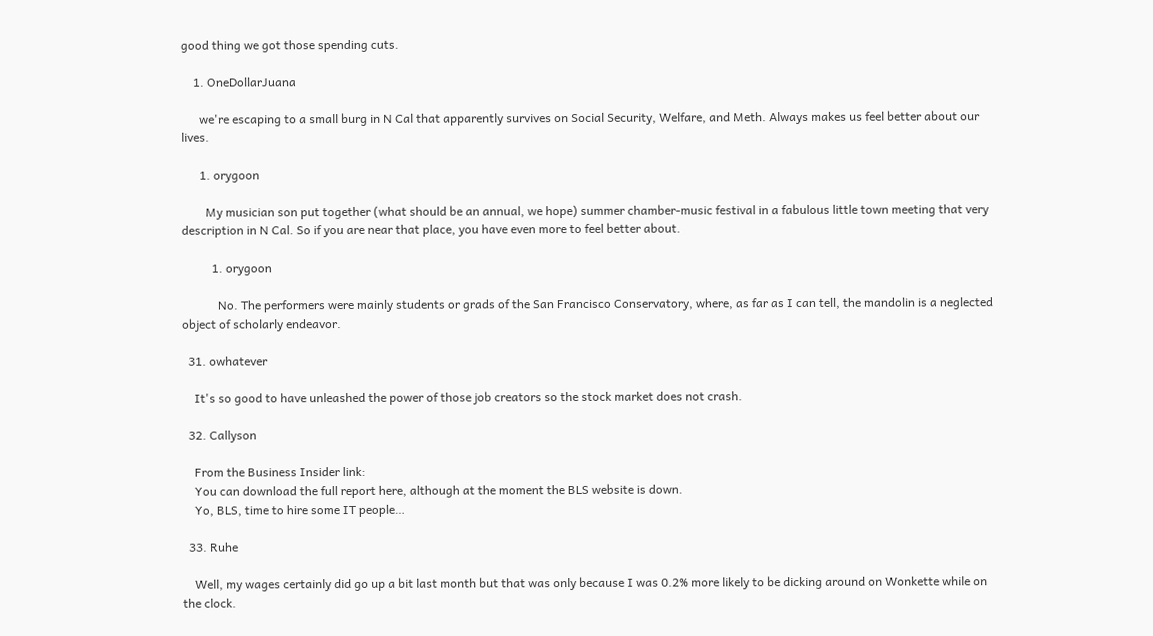good thing we got those spending cuts.

    1. OneDollarJuana

      we're escaping to a small burg in N Cal that apparently survives on Social Security, Welfare, and Meth. Always makes us feel better about our lives.

      1. orygoon

        My musician son put together (what should be an annual, we hope) summer chamber-music festival in a fabulous little town meeting that very description in N Cal. So if you are near that place, you have even more to feel better about.

          1. orygoon

            No. The performers were mainly students or grads of the San Francisco Conservatory, where, as far as I can tell, the mandolin is a neglected object of scholarly endeavor.

  31. owhatever

    It's so good to have unleashed the power of those job creators so the stock market does not crash.

  32. Callyson

    From the Business Insider link:
    You can download the full report here, although at the moment the BLS website is down.
    Yo, BLS, time to hire some IT people…

  33. Ruhe

    Well, my wages certainly did go up a bit last month but that was only because I was 0.2% more likely to be dicking around on Wonkette while on the clock.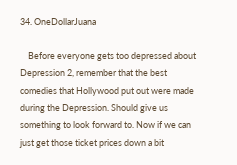34. OneDollarJuana

    Before everyone gets too depressed about Depression 2, remember that the best comedies that Hollywood put out were made during the Depression. Should give us something to look forward to. Now if we can just get those ticket prices down a bit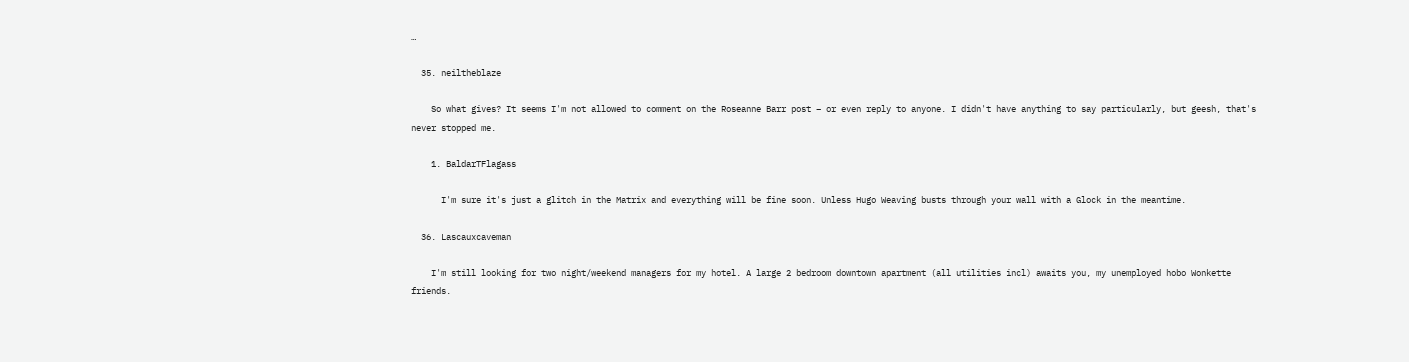…

  35. neiltheblaze

    So what gives? It seems I'm not allowed to comment on the Roseanne Barr post – or even reply to anyone. I didn't have anything to say particularly, but geesh, that's never stopped me.

    1. BaldarTFlagass

      I'm sure it's just a glitch in the Matrix and everything will be fine soon. Unless Hugo Weaving busts through your wall with a Glock in the meantime.

  36. Lascauxcaveman

    I'm still looking for two night/weekend managers for my hotel. A large 2 bedroom downtown apartment (all utilities incl) awaits you, my unemployed hobo Wonkette friends.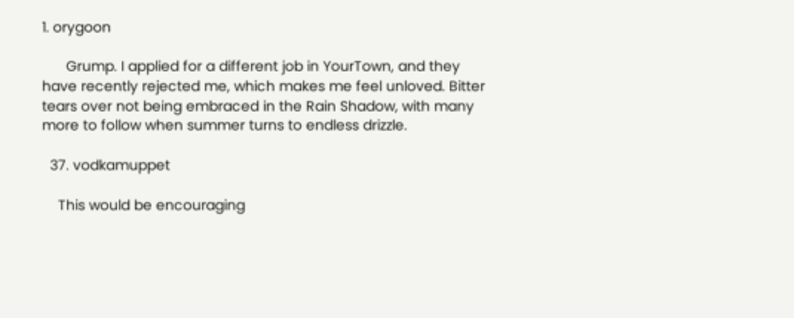1. orygoon

      Grump. I applied for a different job in YourTown, and they have recently rejected me, which makes me feel unloved. Bitter tears over not being embraced in the Rain Shadow, with many more to follow when summer turns to endless drizzle.

  37. vodkamuppet

    This would be encouraging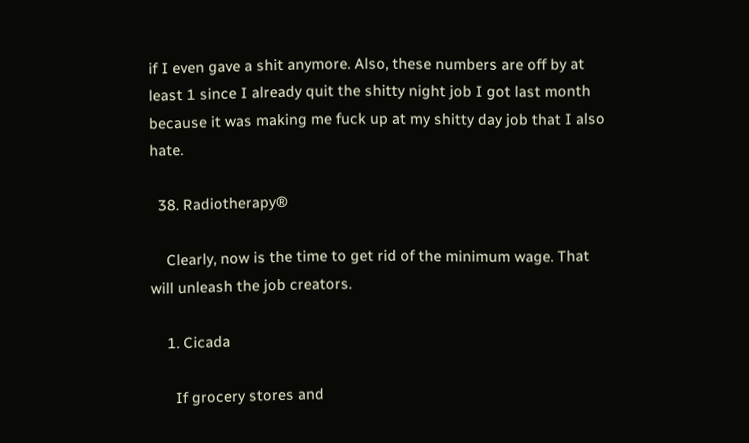if I even gave a shit anymore. Also, these numbers are off by at least 1 since I already quit the shitty night job I got last month because it was making me fuck up at my shitty day job that I also hate.

  38. Radiotherapy®

    Clearly, now is the time to get rid of the minimum wage. That will unleash the job creators.

    1. Cicada

      If grocery stores and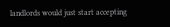landlords would just start accepting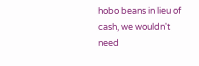hobo beans in lieu of cash, we wouldn't need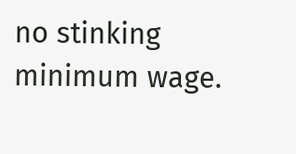no stinking minimum wage.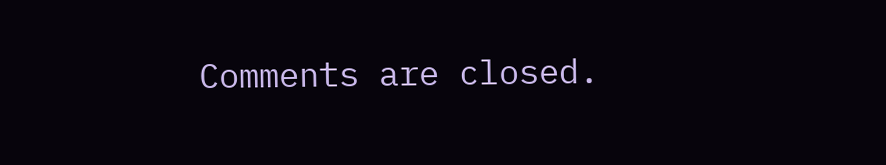Comments are closed.